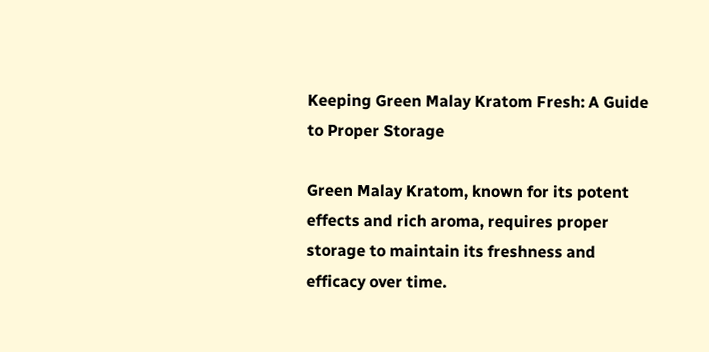Keeping Green Malay Kratom Fresh: A Guide to Proper Storage

Green Malay Kratom, known for its potent effects and rich aroma, requires proper storage to maintain its freshness and efficacy over time.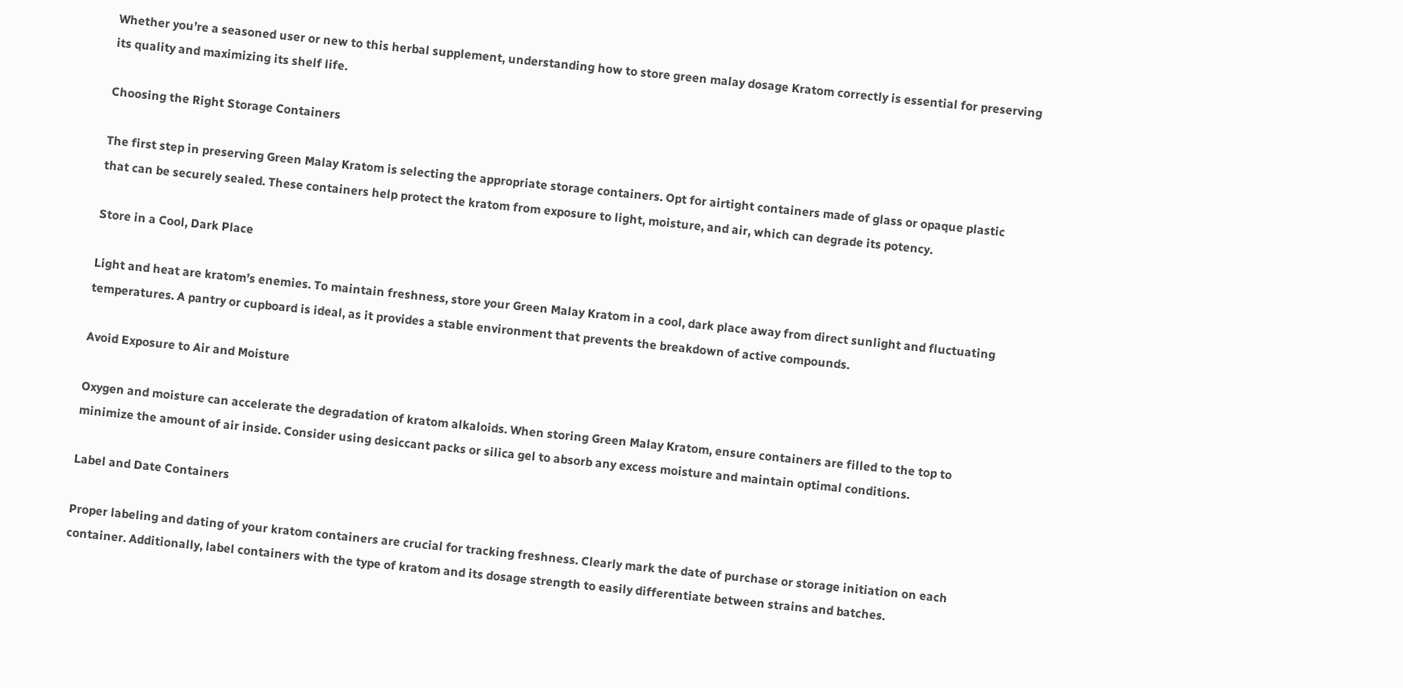Whether you’re a seasoned user or new to this herbal supplement, understanding how to store green malay dosage Kratom correctly is essential for preserving its quality and maximizing its shelf life.

Choosing the Right Storage Containers

The first step in preserving Green Malay Kratom is selecting the appropriate storage containers. Opt for airtight containers made of glass or opaque plastic that can be securely sealed. These containers help protect the kratom from exposure to light, moisture, and air, which can degrade its potency.

Store in a Cool, Dark Place

Light and heat are kratom’s enemies. To maintain freshness, store your Green Malay Kratom in a cool, dark place away from direct sunlight and fluctuating temperatures. A pantry or cupboard is ideal, as it provides a stable environment that prevents the breakdown of active compounds.

Avoid Exposure to Air and Moisture

Oxygen and moisture can accelerate the degradation of kratom alkaloids. When storing Green Malay Kratom, ensure containers are filled to the top to minimize the amount of air inside. Consider using desiccant packs or silica gel to absorb any excess moisture and maintain optimal conditions.

Label and Date Containers

Proper labeling and dating of your kratom containers are crucial for tracking freshness. Clearly mark the date of purchase or storage initiation on each container. Additionally, label containers with the type of kratom and its dosage strength to easily differentiate between strains and batches.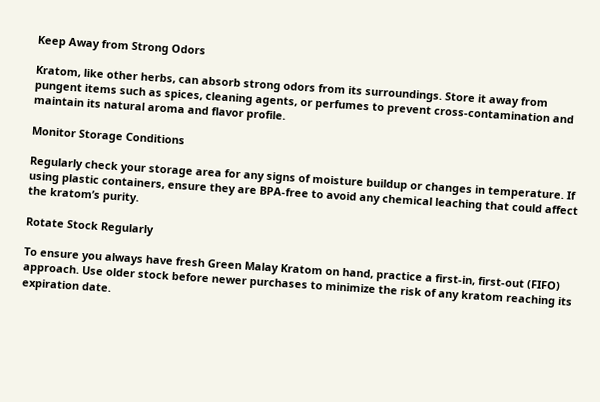Keep Away from Strong Odors

Kratom, like other herbs, can absorb strong odors from its surroundings. Store it away from pungent items such as spices, cleaning agents, or perfumes to prevent cross-contamination and maintain its natural aroma and flavor profile.

Monitor Storage Conditions

Regularly check your storage area for any signs of moisture buildup or changes in temperature. If using plastic containers, ensure they are BPA-free to avoid any chemical leaching that could affect the kratom’s purity.

Rotate Stock Regularly

To ensure you always have fresh Green Malay Kratom on hand, practice a first-in, first-out (FIFO) approach. Use older stock before newer purchases to minimize the risk of any kratom reaching its expiration date.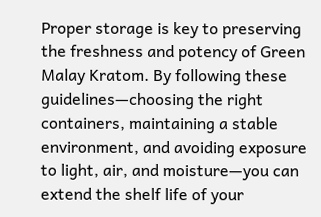Proper storage is key to preserving the freshness and potency of Green Malay Kratom. By following these guidelines—choosing the right containers, maintaining a stable environment, and avoiding exposure to light, air, and moisture—you can extend the shelf life of your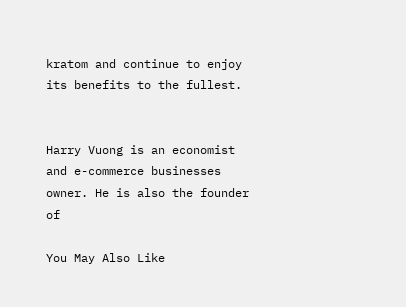kratom and continue to enjoy its benefits to the fullest.


Harry Vuong is an economist and e-commerce businesses owner. He is also the founder of

You May Also Like